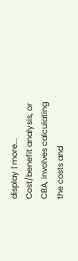display | more...
Cost/benefit analysis, or CBA, involves calculating the costs and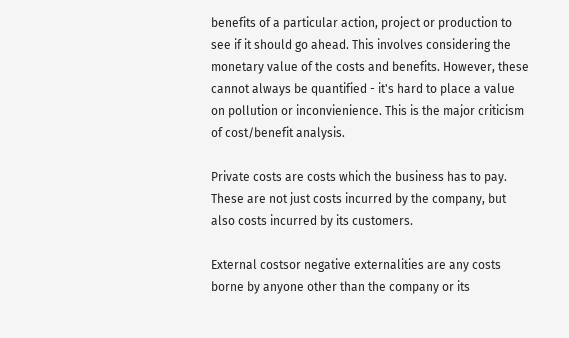benefits of a particular action, project or production to see if it should go ahead. This involves considering the monetary value of the costs and benefits. However, these cannot always be quantified - it's hard to place a value on pollution or inconvienience. This is the major criticism of cost/benefit analysis.

Private costs are costs which the business has to pay. These are not just costs incurred by the company, but also costs incurred by its customers.

External costsor negative externalities are any costs borne by anyone other than the company or its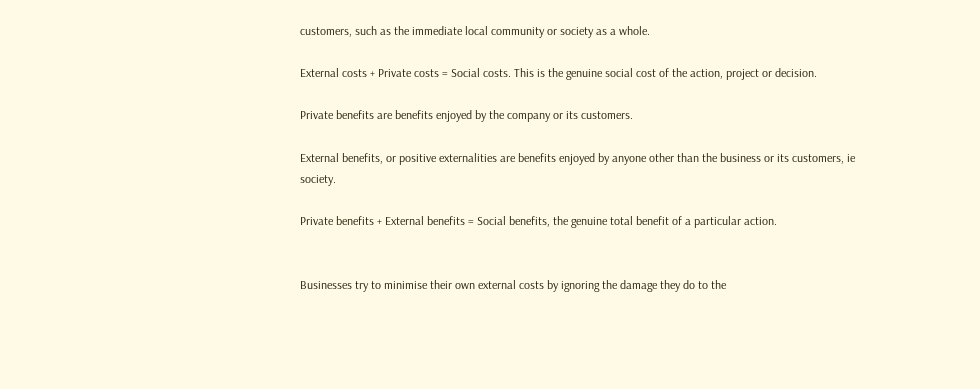customers, such as the immediate local community or society as a whole.

External costs + Private costs = Social costs. This is the genuine social cost of the action, project or decision.

Private benefits are benefits enjoyed by the company or its customers.

External benefits, or positive externalities are benefits enjoyed by anyone other than the business or its customers, ie society.

Private benefits + External benefits = Social benefits, the genuine total benefit of a particular action.


Businesses try to minimise their own external costs by ignoring the damage they do to the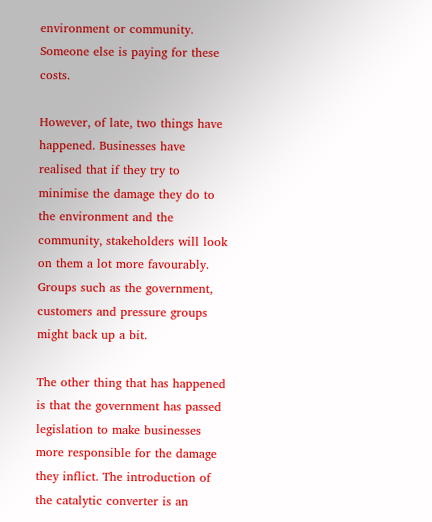environment or community. Someone else is paying for these costs.

However, of late, two things have happened. Businesses have realised that if they try to minimise the damage they do to the environment and the community, stakeholders will look on them a lot more favourably. Groups such as the government, customers and pressure groups might back up a bit.

The other thing that has happened is that the government has passed legislation to make businesses more responsible for the damage they inflict. The introduction of the catalytic converter is an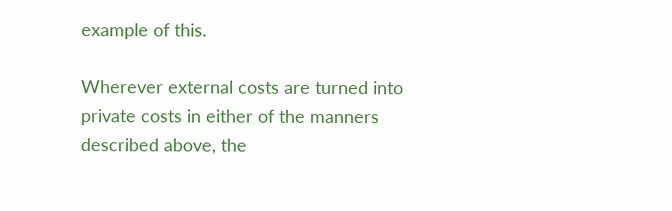example of this.

Wherever external costs are turned into private costs in either of the manners described above, the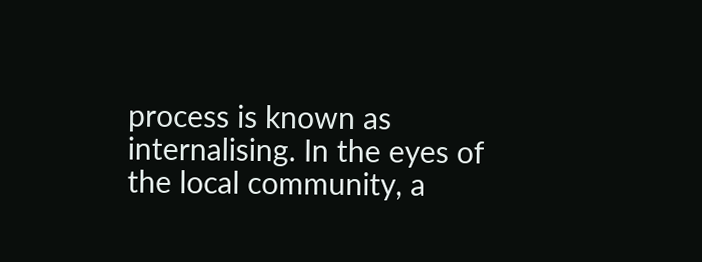process is known as internalising. In the eyes of the local community, a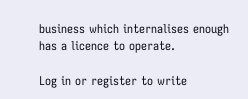business which internalises enough has a licence to operate.

Log in or register to write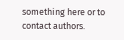something here or to contact authors.